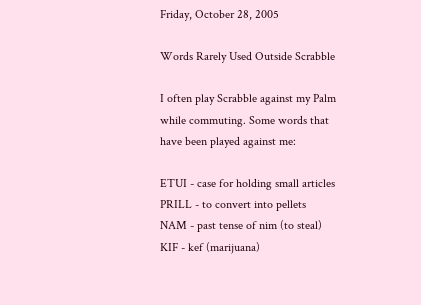Friday, October 28, 2005

Words Rarely Used Outside Scrabble

I often play Scrabble against my Palm while commuting. Some words that have been played against me:

ETUI - case for holding small articles
PRILL - to convert into pellets
NAM - past tense of nim (to steal)
KIF - kef (marijuana)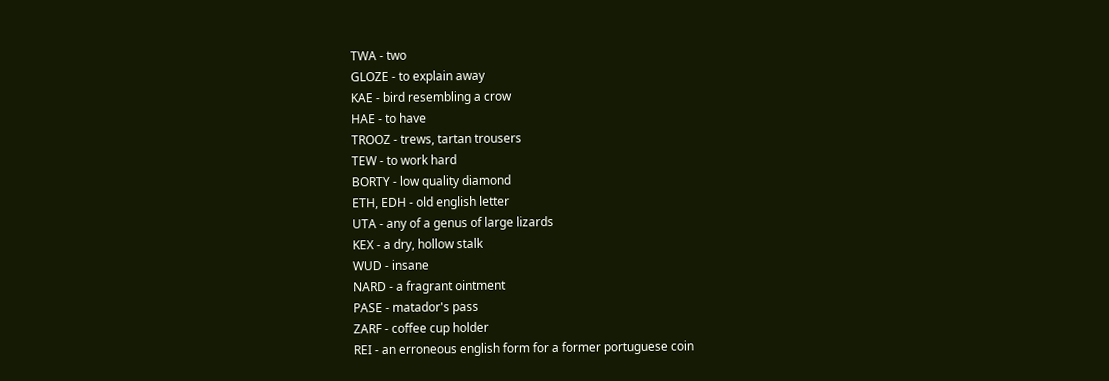TWA - two
GLOZE - to explain away
KAE - bird resembling a crow
HAE - to have
TROOZ - trews, tartan trousers
TEW - to work hard
BORTY - low quality diamond
ETH, EDH - old english letter
UTA - any of a genus of large lizards
KEX - a dry, hollow stalk
WUD - insane
NARD - a fragrant ointment
PASE - matador's pass
ZARF - coffee cup holder
REI - an erroneous english form for a former portuguese coin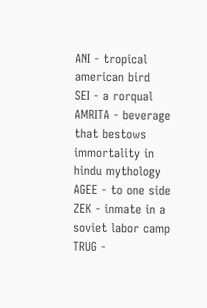ANI - tropical american bird
SEI - a rorqual
AMRITA - beverage that bestows immortality in hindu mythology
AGEE - to one side
ZEK - inmate in a soviet labor camp
TRUG -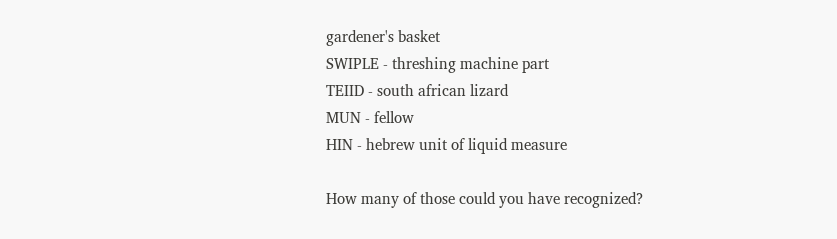gardener's basket
SWIPLE - threshing machine part
TEIID - south african lizard
MUN - fellow
HIN - hebrew unit of liquid measure

How many of those could you have recognized?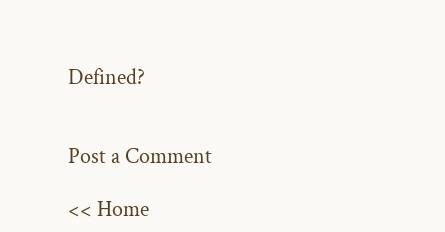Defined?


Post a Comment

<< Home